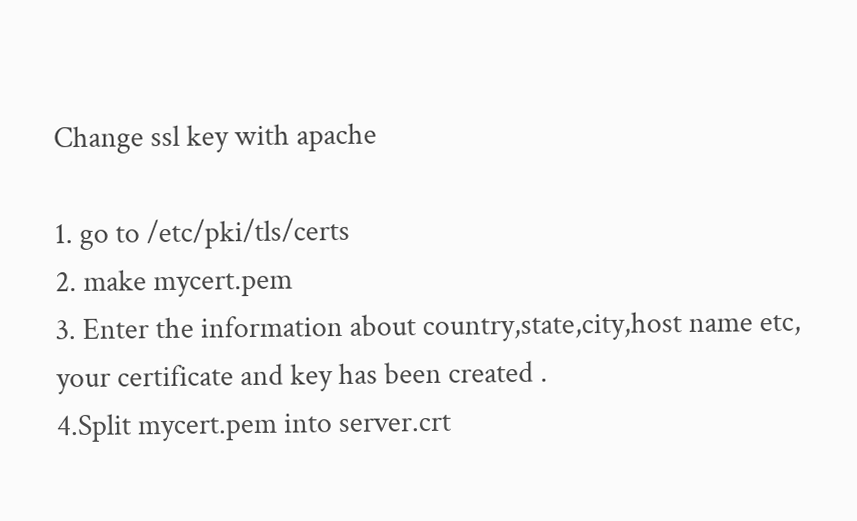Change ssl key with apache

1. go to /etc/pki/tls/certs
2. make mycert.pem
3. Enter the information about country,state,city,host name etc, your certificate and key has been created .
4.Split mycert.pem into server.crt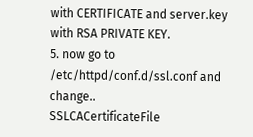with CERTIFICATE and server.key with RSA PRIVATE KEY.
5. now go to /etc/httpd/conf.d/ssl.conf and change..
SSLCACertificateFile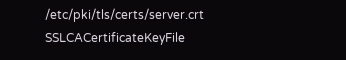/etc/pki/tls/certs/server.crt
SSLCACertificateKeyFile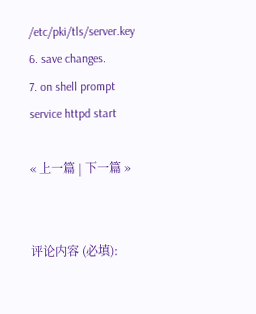/etc/pki/tls/server.key
6. save changes.
7. on shell prompt service httpd start

« 上一篇 | 下一篇 »


评论内容 (必填):